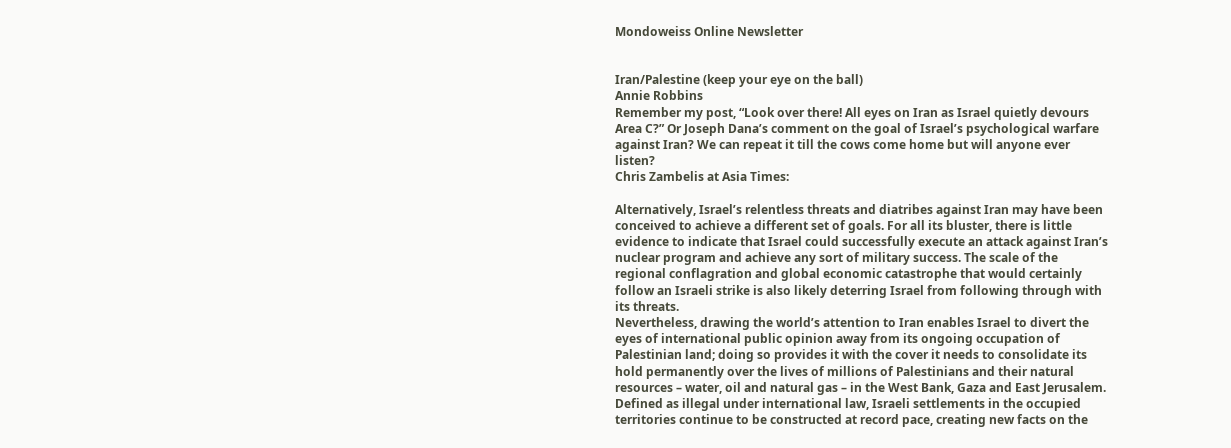Mondoweiss Online Newsletter


Iran/Palestine (keep your eye on the ball)
Annie Robbins
Remember my post, “Look over there! All eyes on Iran as Israel quietly devours Area C?” Or Joseph Dana’s comment on the goal of Israel’s psychological warfare against Iran? We can repeat it till the cows come home but will anyone ever listen?
Chris Zambelis at Asia Times:

Alternatively, Israel’s relentless threats and diatribes against Iran may have been conceived to achieve a different set of goals. For all its bluster, there is little evidence to indicate that Israel could successfully execute an attack against Iran’s nuclear program and achieve any sort of military success. The scale of the regional conflagration and global economic catastrophe that would certainly follow an Israeli strike is also likely deterring Israel from following through with its threats.
Nevertheless, drawing the world’s attention to Iran enables Israel to divert the eyes of international public opinion away from its ongoing occupation of Palestinian land; doing so provides it with the cover it needs to consolidate its hold permanently over the lives of millions of Palestinians and their natural resources – water, oil and natural gas – in the West Bank, Gaza and East Jerusalem. Defined as illegal under international law, Israeli settlements in the occupied territories continue to be constructed at record pace, creating new facts on the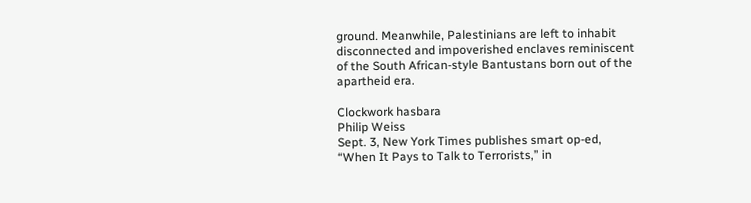ground. Meanwhile, Palestinians are left to inhabit disconnected and impoverished enclaves reminiscent of the South African-style Bantustans born out of the apartheid era.

Clockwork hasbara
Philip Weiss
Sept. 3, New York Times publishes smart op-ed, “When It Pays to Talk to Terrorists,” in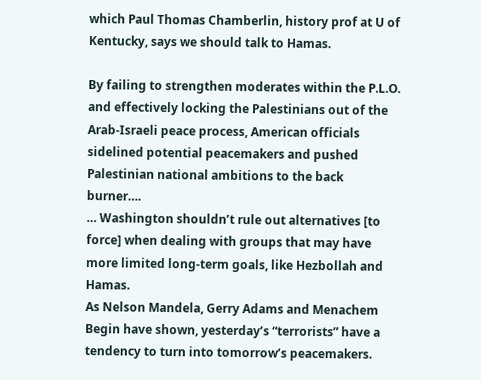which Paul Thomas Chamberlin, history prof at U of Kentucky, says we should talk to Hamas.

By failing to strengthen moderates within the P.L.O. and effectively locking the Palestinians out of the Arab-Israeli peace process, American officials sidelined potential peacemakers and pushed Palestinian national ambitions to the back burner….
… Washington shouldn’t rule out alternatives [to force] when dealing with groups that may have more limited long-term goals, like Hezbollah and Hamas.
As Nelson Mandela, Gerry Adams and Menachem Begin have shown, yesterday’s “terrorists” have a tendency to turn into tomorrow’s peacemakers.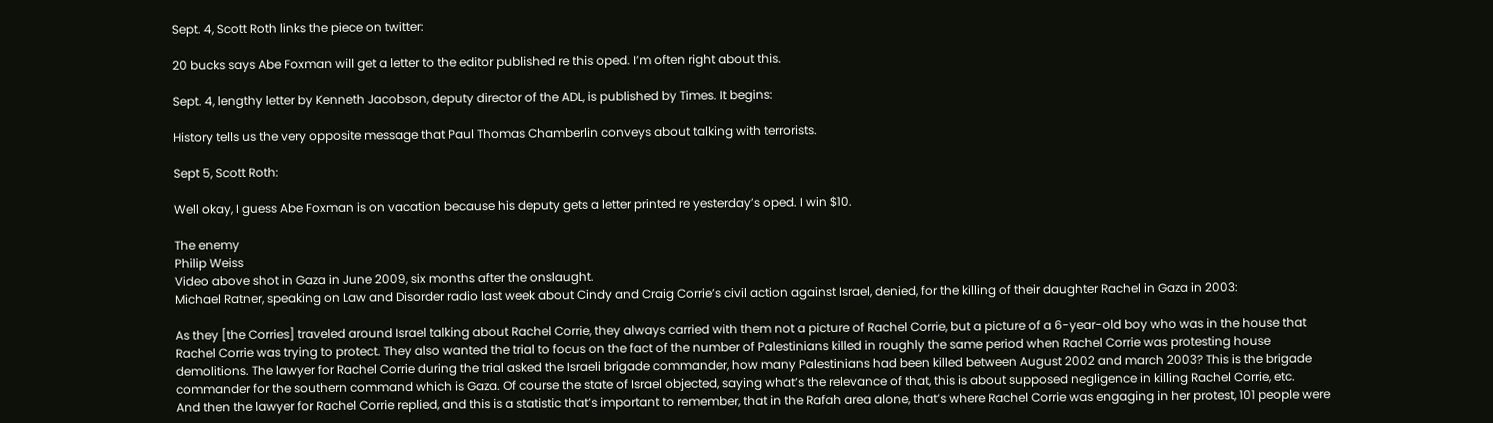Sept. 4, Scott Roth links the piece on twitter:

20 bucks says Abe Foxman will get a letter to the editor published re this oped. I’m often right about this.

Sept. 4, lengthy letter by Kenneth Jacobson, deputy director of the ADL, is published by Times. It begins:

History tells us the very opposite message that Paul Thomas Chamberlin conveys about talking with terrorists.

Sept 5, Scott Roth:

Well okay, I guess Abe Foxman is on vacation because his deputy gets a letter printed re yesterday’s oped. I win $10.

The enemy
Philip Weiss
Video above shot in Gaza in June 2009, six months after the onslaught.
Michael Ratner, speaking on Law and Disorder radio last week about Cindy and Craig Corrie’s civil action against Israel, denied, for the killing of their daughter Rachel in Gaza in 2003:

As they [the Corries] traveled around Israel talking about Rachel Corrie, they always carried with them not a picture of Rachel Corrie, but a picture of a 6-year-old boy who was in the house that Rachel Corrie was trying to protect. They also wanted the trial to focus on the fact of the number of Palestinians killed in roughly the same period when Rachel Corrie was protesting house demolitions. The lawyer for Rachel Corrie during the trial asked the Israeli brigade commander, how many Palestinians had been killed between August 2002 and march 2003? This is the brigade commander for the southern command which is Gaza. Of course the state of Israel objected, saying what’s the relevance of that, this is about supposed negligence in killing Rachel Corrie, etc.
And then the lawyer for Rachel Corrie replied, and this is a statistic that’s important to remember, that in the Rafah area alone, that’s where Rachel Corrie was engaging in her protest, 101 people were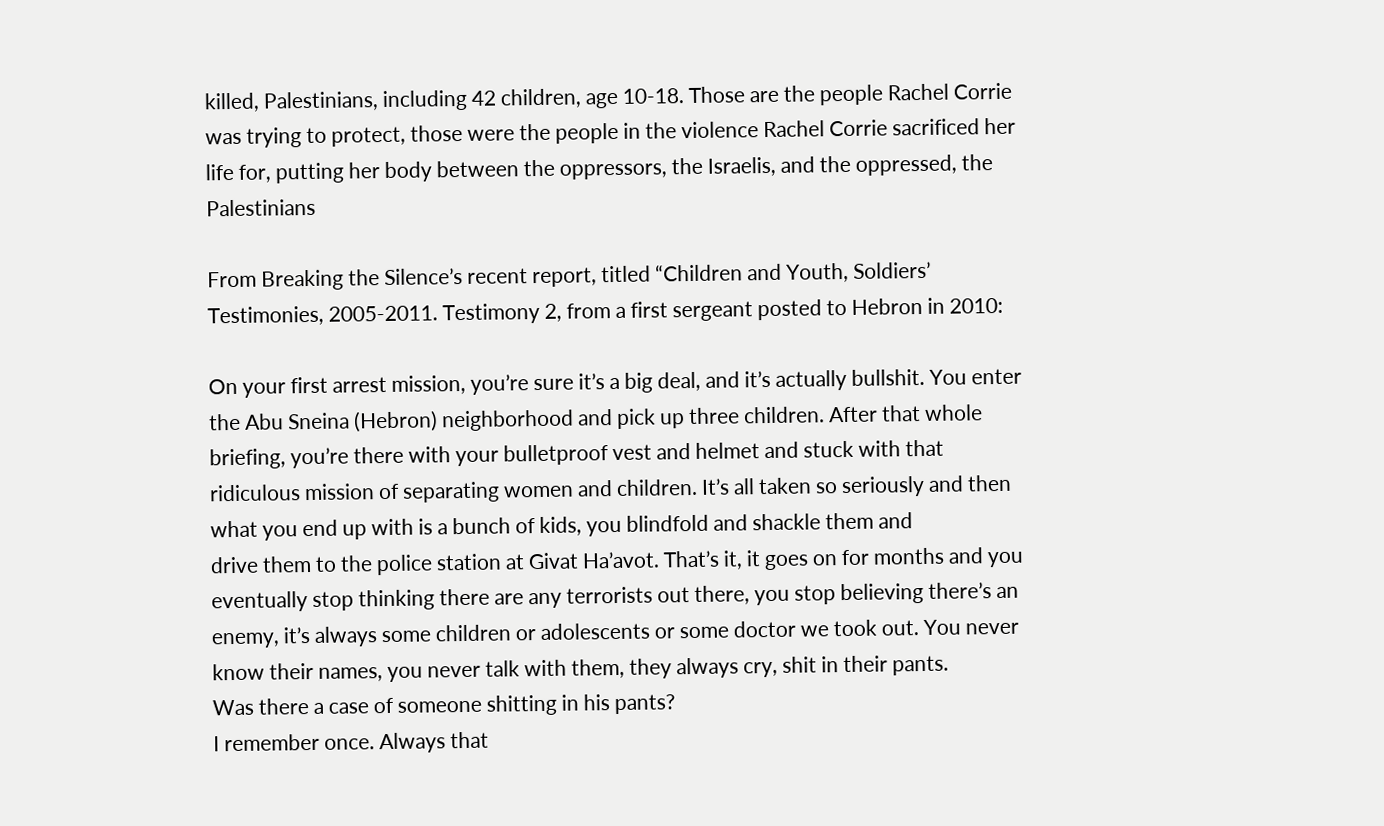killed, Palestinians, including 42 children, age 10-18. Those are the people Rachel Corrie was trying to protect, those were the people in the violence Rachel Corrie sacrificed her life for, putting her body between the oppressors, the Israelis, and the oppressed, the Palestinians

From Breaking the Silence’s recent report, titled “Children and Youth, Soldiers’ Testimonies, 2005-2011. Testimony 2, from a first sergeant posted to Hebron in 2010:

On your first arrest mission, you’re sure it’s a big deal, and it’s actually bullshit. You enter the Abu Sneina (Hebron) neighborhood and pick up three children. After that whole briefing, you’re there with your bulletproof vest and helmet and stuck with that ridiculous mission of separating women and children. It’s all taken so seriously and then what you end up with is a bunch of kids, you blindfold and shackle them and
drive them to the police station at Givat Ha’avot. That’s it, it goes on for months and you eventually stop thinking there are any terrorists out there, you stop believing there’s an enemy, it’s always some children or adolescents or some doctor we took out. You never know their names, you never talk with them, they always cry, shit in their pants.
Was there a case of someone shitting in his pants?
I remember once. Always that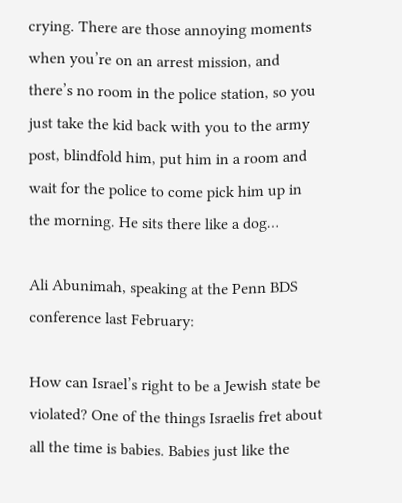crying. There are those annoying moments when you’re on an arrest mission, and there’s no room in the police station, so you just take the kid back with you to the army post, blindfold him, put him in a room and wait for the police to come pick him up in the morning. He sits there like a dog…

Ali Abunimah, speaking at the Penn BDS conference last February:

How can Israel’s right to be a Jewish state be violated? One of the things Israelis fret about all the time is babies. Babies just like the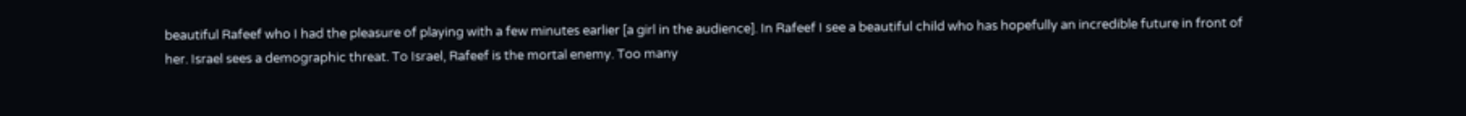beautiful Rafeef who I had the pleasure of playing with a few minutes earlier [a girl in the audience]. In Rafeef I see a beautiful child who has hopefully an incredible future in front of her. Israel sees a demographic threat. To Israel, Rafeef is the mortal enemy. Too many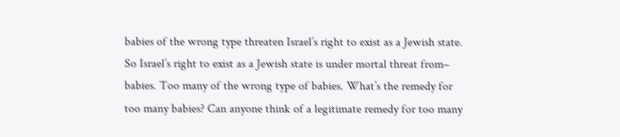babies of the wrong type threaten Israel’s right to exist as a Jewish state. So Israel’s right to exist as a Jewish state is under mortal threat from– babies. Too many of the wrong type of babies. What’s the remedy for too many babies? Can anyone think of a legitimate remedy for too many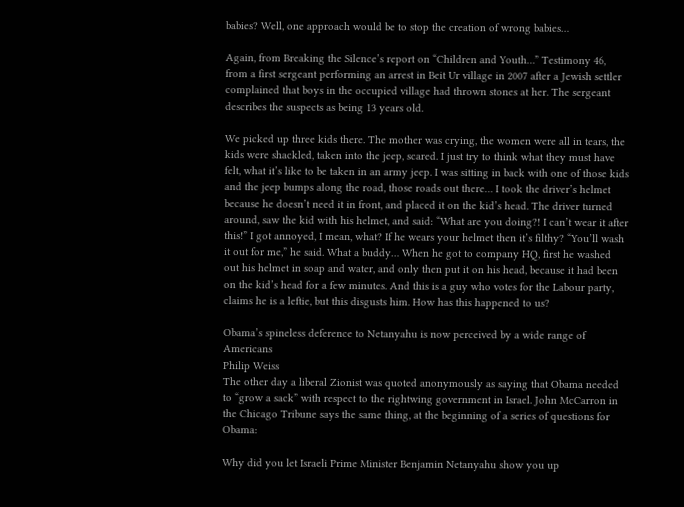babies? Well, one approach would be to stop the creation of wrong babies…

Again, from Breaking the Silence’s report on “Children and Youth…” Testimony 46, from a first sergeant performing an arrest in Beit Ur village in 2007 after a Jewish settler complained that boys in the occupied village had thrown stones at her. The sergeant describes the suspects as being 13 years old.

We picked up three kids there. The mother was crying, the women were all in tears, the kids were shackled, taken into the jeep, scared. I just try to think what they must have felt, what it’s like to be taken in an army jeep. I was sitting in back with one of those kids and the jeep bumps along the road, those roads out there… I took the driver’s helmet because he doesn’t need it in front, and placed it on the kid’s head. The driver turned around, saw the kid with his helmet, and said: “What are you doing?! I can’t wear it after this!” I got annoyed, I mean, what? If he wears your helmet then it’s filthy? “You’ll wash it out for me,” he said. What a buddy… When he got to company HQ, first he washed out his helmet in soap and water, and only then put it on his head, because it had been on the kid’s head for a few minutes. And this is a guy who votes for the Labour party, claims he is a leftie, but this disgusts him. How has this happened to us?

Obama’s spineless deference to Netanyahu is now perceived by a wide range of Americans
Philip Weiss
The other day a liberal Zionist was quoted anonymously as saying that Obama needed to “grow a sack” with respect to the rightwing government in Israel. John McCarron in the Chicago Tribune says the same thing, at the beginning of a series of questions for Obama:

Why did you let Israeli Prime Minister Benjamin Netanyahu show you up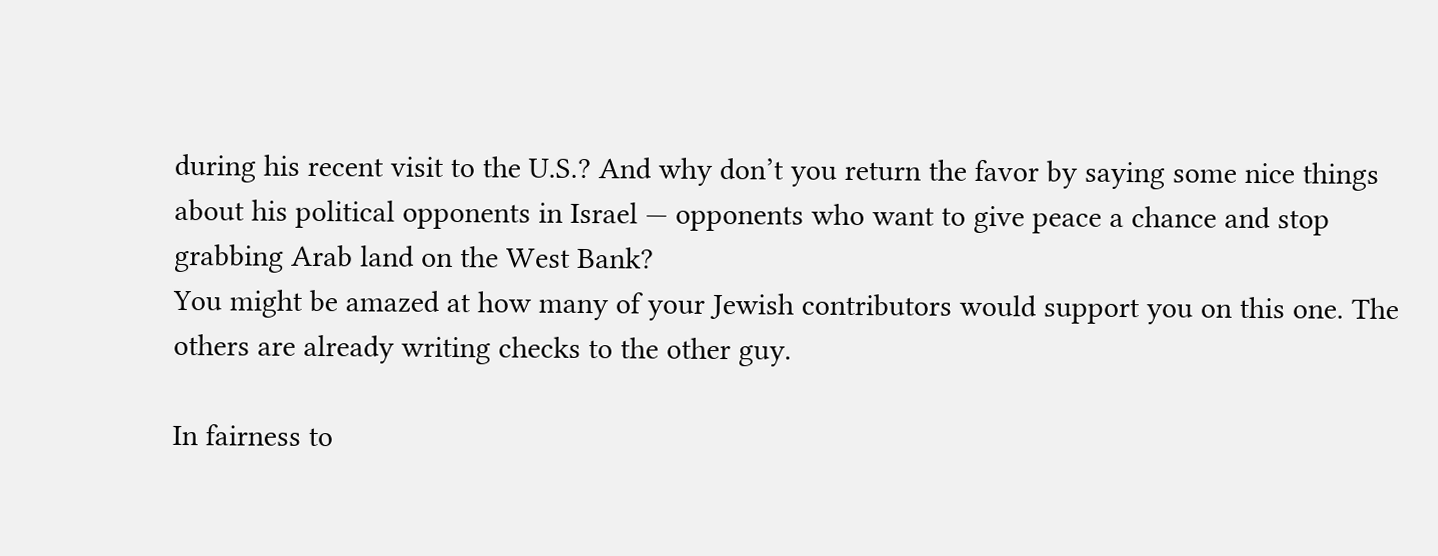during his recent visit to the U.S.? And why don’t you return the favor by saying some nice things about his political opponents in Israel — opponents who want to give peace a chance and stop grabbing Arab land on the West Bank?
You might be amazed at how many of your Jewish contributors would support you on this one. The others are already writing checks to the other guy.

In fairness to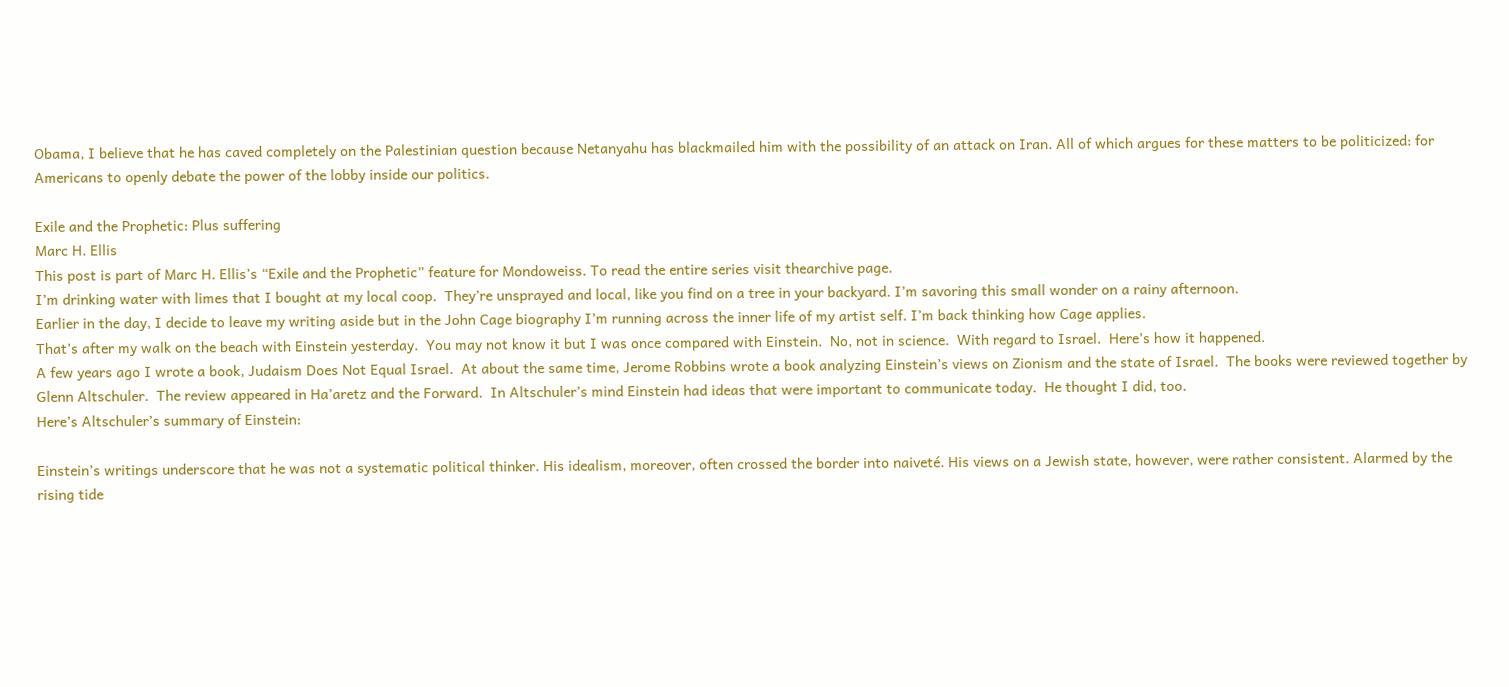Obama, I believe that he has caved completely on the Palestinian question because Netanyahu has blackmailed him with the possibility of an attack on Iran. All of which argues for these matters to be politicized: for Americans to openly debate the power of the lobby inside our politics.

Exile and the Prophetic: Plus suffering
Marc H. Ellis
This post is part of Marc H. Ellis’s “Exile and the Prophetic” feature for Mondoweiss. To read the entire series visit thearchive page.
I’m drinking water with limes that I bought at my local coop.  They’re unsprayed and local, like you find on a tree in your backyard. I’m savoring this small wonder on a rainy afternoon.
Earlier in the day, I decide to leave my writing aside but in the John Cage biography I’m running across the inner life of my artist self. I’m back thinking how Cage applies.
That’s after my walk on the beach with Einstein yesterday.  You may not know it but I was once compared with Einstein.  No, not in science.  With regard to Israel.  Here’s how it happened.
A few years ago I wrote a book, Judaism Does Not Equal Israel.  At about the same time, Jerome Robbins wrote a book analyzing Einstein’s views on Zionism and the state of Israel.  The books were reviewed together by Glenn Altschuler.  The review appeared in Ha’aretz and the Forward.  In Altschuler’s mind Einstein had ideas that were important to communicate today.  He thought I did, too.
Here’s Altschuler’s summary of Einstein:

Einstein’s writings underscore that he was not a systematic political thinker. His idealism, moreover, often crossed the border into naiveté. His views on a Jewish state, however, were rather consistent. Alarmed by the rising tide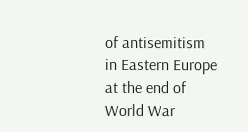of antisemitism in Eastern Europe at the end of World War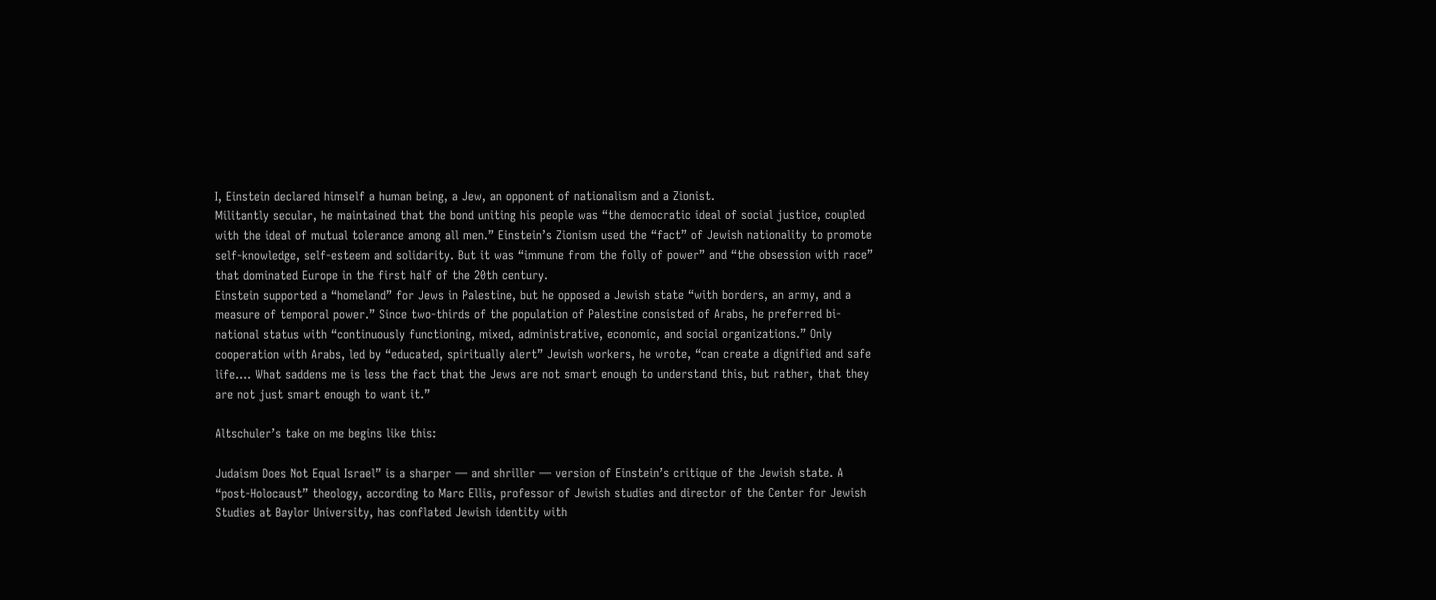I, Einstein declared himself a human being, a Jew, an opponent of nationalism and a Zionist.
Militantly secular, he maintained that the bond uniting his people was “the democratic ideal of social justice, coupled with the ideal of mutual tolerance among all men.” Einstein’s Zionism used the “fact” of Jewish nationality to promote self-knowledge, self-esteem and solidarity. But it was “immune from the folly of power” and “the obsession with race” that dominated Europe in the first half of the 20th century.
Einstein supported a “homeland” for Jews in Palestine, but he opposed a Jewish state “with borders, an army, and a measure of temporal power.” Since two-thirds of the population of Palestine consisted of Arabs, he preferred bi-national status with “continuously functioning, mixed, administrative, economic, and social organizations.” Only cooperation with Arabs, led by “educated, spiritually alert” Jewish workers, he wrote, “can create a dignified and safe life…. What saddens me is less the fact that the Jews are not smart enough to understand this, but rather, that they are not just smart enough to want it.”

Altschuler’s take on me begins like this:

Judaism Does Not Equal Israel” is a sharper — and shriller — version of Einstein’s critique of the Jewish state. A “post-Holocaust” theology, according to Marc Ellis, professor of Jewish studies and director of the Center for Jewish Studies at Baylor University, has conflated Jewish identity with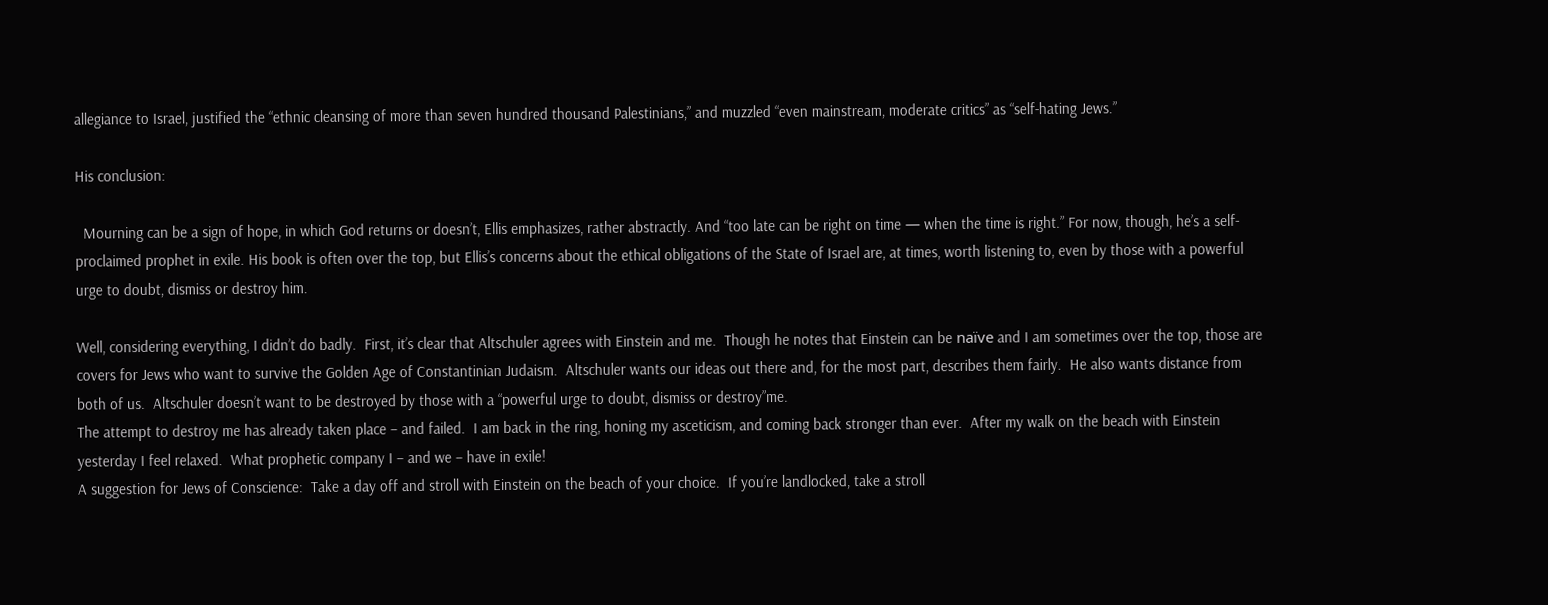allegiance to Israel, justified the “ethnic cleansing of more than seven hundred thousand Palestinians,” and muzzled “even mainstream, moderate critics” as “self-hating Jews.”

His conclusion:

  Mourning can be a sign of hope, in which God returns or doesn’t, Ellis emphasizes, rather abstractly. And “too late can be right on time — when the time is right.” For now, though, he’s a self-proclaimed prophet in exile. His book is often over the top, but Ellis’s concerns about the ethical obligations of the State of Israel are, at times, worth listening to, even by those with a powerful urge to doubt, dismiss or destroy him.

Well, considering everything, I didn’t do badly.  First, it’s clear that Altschuler agrees with Einstein and me.  Though he notes that Einstein can be naïve and I am sometimes over the top, those are covers for Jews who want to survive the Golden Age of Constantinian Judaism.  Altschuler wants our ideas out there and, for the most part, describes them fairly.  He also wants distance from both of us.  Altschuler doesn’t want to be destroyed by those with a “powerful urge to doubt, dismiss or destroy”me.
The attempt to destroy me has already taken place – and failed.  I am back in the ring, honing my asceticism, and coming back stronger than ever.  After my walk on the beach with Einstein yesterday I feel relaxed.  What prophetic company I – and we – have in exile!
A suggestion for Jews of Conscience:  Take a day off and stroll with Einstein on the beach of your choice.  If you’re landlocked, take a stroll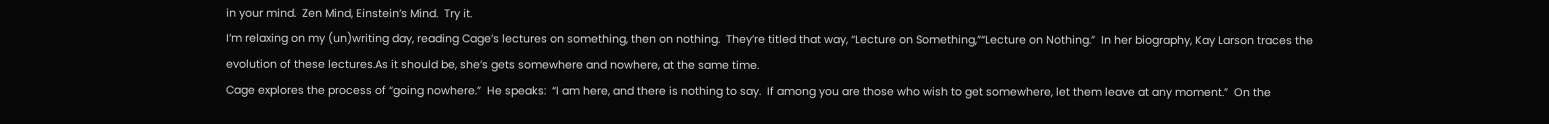in your mind.  Zen Mind, Einstein’s Mind.  Try it.
I’m relaxing on my (un)writing day, reading Cage’s lectures on something, then on nothing.  They’re titled that way, “Lecture on Something,”“Lecture on Nothing.”  In her biography, Kay Larson traces the evolution of these lectures.As it should be, she’s gets somewhere and nowhere, at the same time.
Cage explores the process of “going nowhere.”  He speaks:  “I am here, and there is nothing to say.  If among you are those who wish to get somewhere, let them leave at any moment.”  On the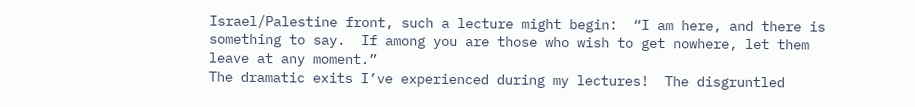Israel/Palestine front, such a lecture might begin:  “I am here, and there is something to say.  If among you are those who wish to get nowhere, let them leave at any moment.”
The dramatic exits I’ve experienced during my lectures!  The disgruntled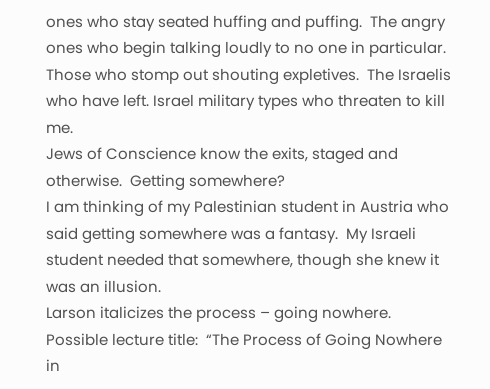ones who stay seated huffing and puffing.  The angry ones who begin talking loudly to no one in particular. Those who stomp out shouting expletives.  The Israelis who have left. Israel military types who threaten to kill me.
Jews of Conscience know the exits, staged and otherwise.  Getting somewhere?
I am thinking of my Palestinian student in Austria who said getting somewhere was a fantasy.  My Israeli student needed that somewhere, though she knew it was an illusion.
Larson italicizes the process – going nowhere. Possible lecture title:  “The Process of Going Nowhere in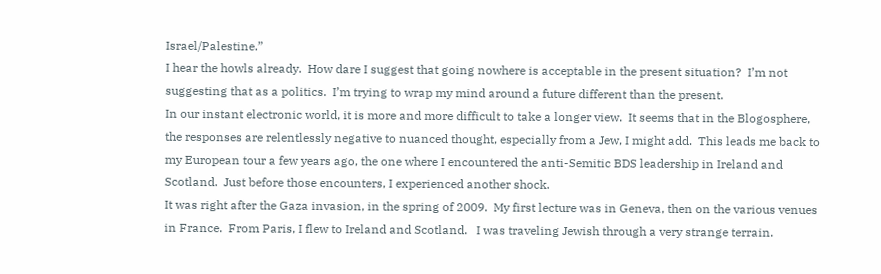Israel/Palestine.”
I hear the howls already.  How dare I suggest that going nowhere is acceptable in the present situation?  I’m not suggesting that as a politics.  I’m trying to wrap my mind around a future different than the present.
In our instant electronic world, it is more and more difficult to take a longer view.  It seems that in the Blogosphere, the responses are relentlessly negative to nuanced thought, especially from a Jew, I might add.  This leads me back to my European tour a few years ago, the one where I encountered the anti-Semitic BDS leadership in Ireland and Scotland.  Just before those encounters, I experienced another shock.
It was right after the Gaza invasion, in the spring of 2009.  My first lecture was in Geneva, then on the various venues in France.  From Paris, I flew to Ireland and Scotland.   I was traveling Jewish through a very strange terrain.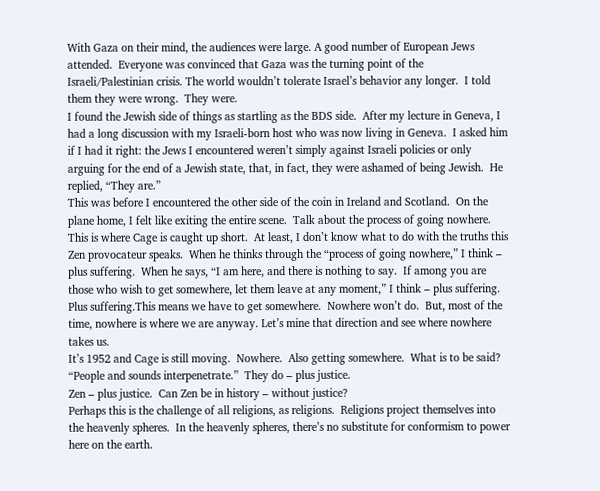With Gaza on their mind, the audiences were large. A good number of European Jews attended.  Everyone was convinced that Gaza was the turning point of the Israeli/Palestinian crisis. The world wouldn’t tolerate Israel’s behavior any longer.  I told them they were wrong.  They were.
I found the Jewish side of things as startling as the BDS side.  After my lecture in Geneva, I had a long discussion with my Israeli-born host who was now living in Geneva.  I asked him if I had it right: the Jews I encountered weren’t simply against Israeli policies or only arguing for the end of a Jewish state, that, in fact, they were ashamed of being Jewish.  He replied, “They are.”
This was before I encountered the other side of the coin in Ireland and Scotland.  On the plane home, I felt like exiting the entire scene.  Talk about the process of going nowhere.
This is where Cage is caught up short.  At least, I don’t know what to do with the truths this Zen provocateur speaks.  When he thinks through the “process of going nowhere,” I think – plus suffering.  When he says, “I am here, and there is nothing to say.  If among you are those who wish to get somewhere, let them leave at any moment,” I think – plus suffering.
Plus suffering.This means we have to get somewhere.  Nowhere won’t do.  But, most of the time, nowhere is where we are anyway. Let’s mine that direction and see where nowhere takes us.
It’s 1952 and Cage is still moving.  Nowhere.  Also getting somewhere.  What is to be said?  “People and sounds interpenetrate.”  They do – plus justice.
Zen – plus justice.  Can Zen be in history – without justice?
Perhaps this is the challenge of all religions, as religions.  Religions project themselves into the heavenly spheres.  In the heavenly spheres, there’s no substitute for conformism to power here on the earth.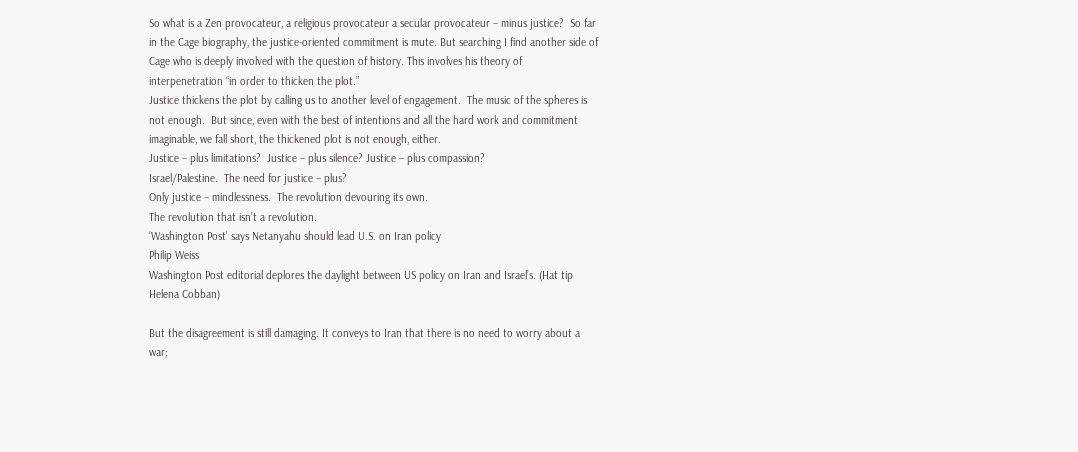So what is a Zen provocateur, a religious provocateur a secular provocateur – minus justice?  So far in the Cage biography, the justice-oriented commitment is mute. But searching I find another side of Cage who is deeply involved with the question of history. This involves his theory of interpenetration “in order to thicken the plot.”
Justice thickens the plot by calling us to another level of engagement.  The music of the spheres is not enough.  But since, even with the best of intentions and all the hard work and commitment imaginable, we fall short, the thickened plot is not enough, either.
Justice – plus limitations?  Justice – plus silence? Justice – plus compassion?
Israel/Palestine.  The need for justice – plus?
Only justice – mindlessness.  The revolution devouring its own.
The revolution that isn’t a revolution.
‘Washington Post’ says Netanyahu should lead U.S. on Iran policy
Philip Weiss
Washington Post editorial deplores the daylight between US policy on Iran and Israel’s. (Hat tip Helena Cobban)

But the disagreement is still damaging. It conveys to Iran that there is no need to worry about a war;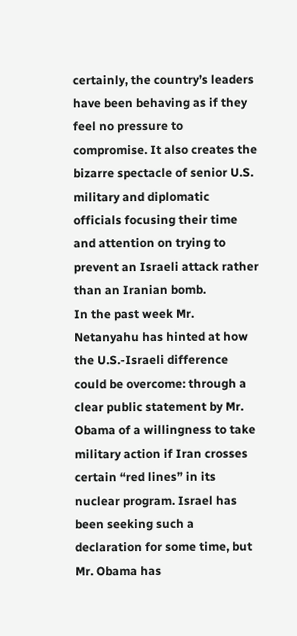certainly, the country’s leaders have been behaving as if they feel no pressure to compromise. It also creates the bizarre spectacle of senior U.S. military and diplomatic officials focusing their time and attention on trying to prevent an Israeli attack rather than an Iranian bomb.
In the past week Mr. Netanyahu has hinted at how the U.S.-Israeli difference could be overcome: through a clear public statement by Mr. Obama of a willingness to take military action if Iran crosses certain “red lines” in its nuclear program. Israel has been seeking such a declaration for some time, but Mr. Obama has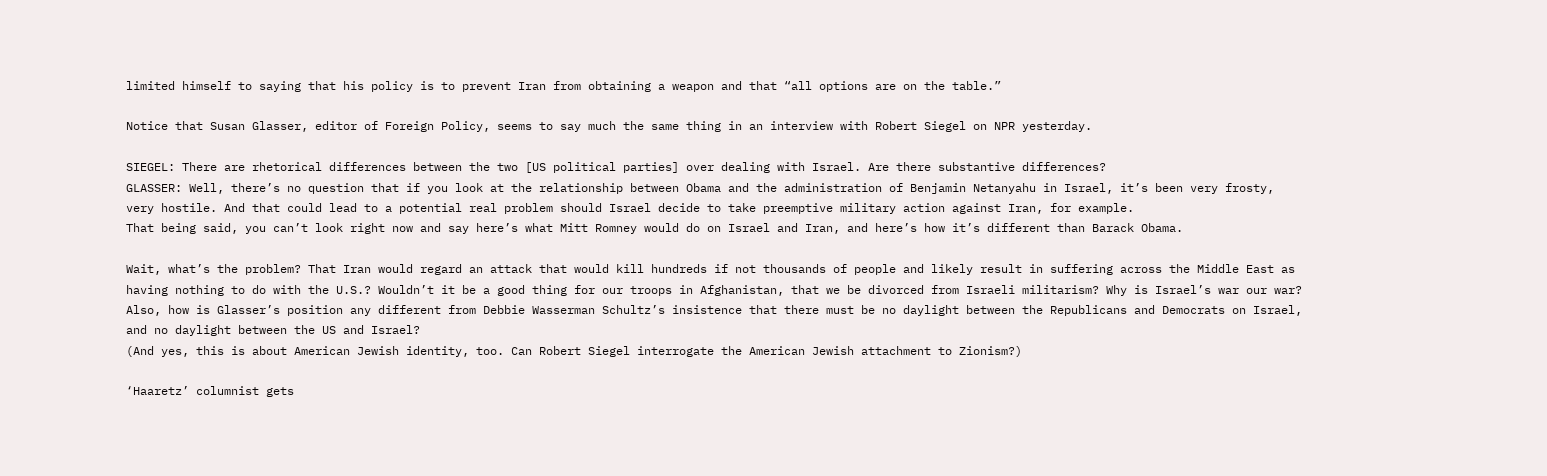limited himself to saying that his policy is to prevent Iran from obtaining a weapon and that “all options are on the table.”

Notice that Susan Glasser, editor of Foreign Policy, seems to say much the same thing in an interview with Robert Siegel on NPR yesterday.

SIEGEL: There are rhetorical differences between the two [US political parties] over dealing with Israel. Are there substantive differences?
GLASSER: Well, there’s no question that if you look at the relationship between Obama and the administration of Benjamin Netanyahu in Israel, it’s been very frosty, very hostile. And that could lead to a potential real problem should Israel decide to take preemptive military action against Iran, for example.
That being said, you can’t look right now and say here’s what Mitt Romney would do on Israel and Iran, and here’s how it’s different than Barack Obama.

Wait, what’s the problem? That Iran would regard an attack that would kill hundreds if not thousands of people and likely result in suffering across the Middle East as having nothing to do with the U.S.? Wouldn’t it be a good thing for our troops in Afghanistan, that we be divorced from Israeli militarism? Why is Israel’s war our war?
Also, how is Glasser’s position any different from Debbie Wasserman Schultz’s insistence that there must be no daylight between the Republicans and Democrats on Israel, and no daylight between the US and Israel?
(And yes, this is about American Jewish identity, too. Can Robert Siegel interrogate the American Jewish attachment to Zionism?)

‘Haaretz’ columnist gets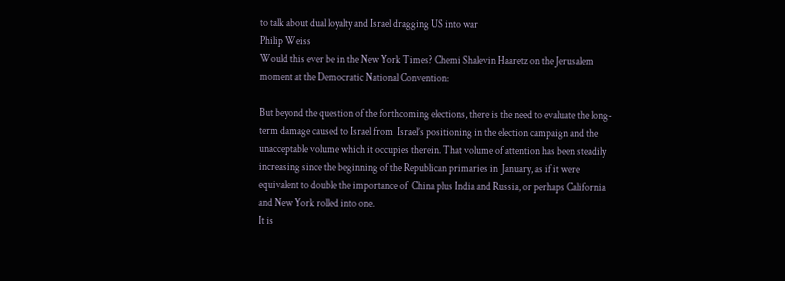to talk about dual loyalty and Israel dragging US into war
Philip Weiss
Would this ever be in the New York Times? Chemi Shalevin Haaretz on the Jerusalem moment at the Democratic National Convention:

But beyond the question of the forthcoming elections, there is the need to evaluate the long-term damage caused to Israel from  Israel’s positioning in the election campaign and the unacceptable volume which it occupies therein. That volume of attention has been steadily increasing since the beginning of the Republican primaries in  January, as if it were equivalent to double the importance of  China plus India and Russia, or perhaps California and New York rolled into one.
It is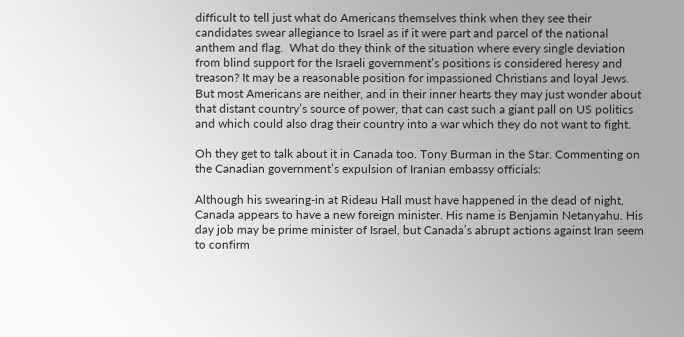difficult to tell just what do Americans themselves think when they see their candidates swear allegiance to Israel as if it were part and parcel of the national anthem and flag.  What do they think of the situation where every single deviation from blind support for the Israeli government’s positions is considered heresy and treason? It may be a reasonable position for impassioned Christians and loyal Jews. But most Americans are neither, and in their inner hearts they may just wonder about that distant country’s source of power, that can cast such a giant pall on US politics and which could also drag their country into a war which they do not want to fight.

Oh they get to talk about it in Canada too. Tony Burman in the Star. Commenting on the Canadian government’s expulsion of Iranian embassy officials:

Although his swearing-in at Rideau Hall must have happened in the dead of night, Canada appears to have a new foreign minister. His name is Benjamin Netanyahu. His day job may be prime minister of Israel, but Canada’s abrupt actions against Iran seem to confirm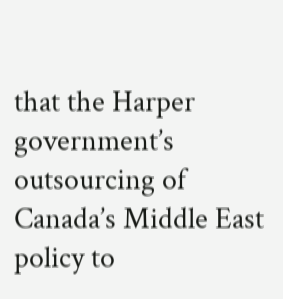that the Harper government’s outsourcing of Canada’s Middle East policy to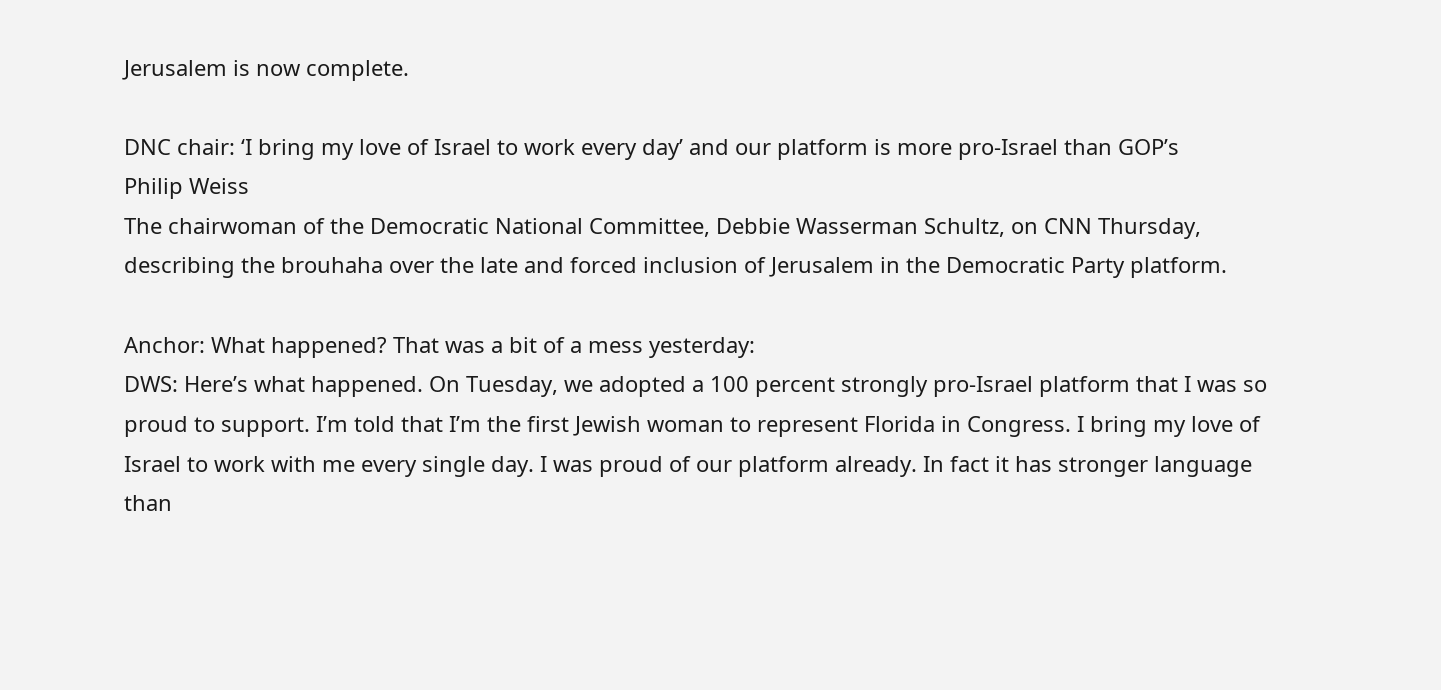Jerusalem is now complete.

DNC chair: ‘I bring my love of Israel to work every day’ and our platform is more pro-Israel than GOP’s
Philip Weiss
The chairwoman of the Democratic National Committee, Debbie Wasserman Schultz, on CNN Thursday, describing the brouhaha over the late and forced inclusion of Jerusalem in the Democratic Party platform.

Anchor: What happened? That was a bit of a mess yesterday:
DWS: Here’s what happened. On Tuesday, we adopted a 100 percent strongly pro-Israel platform that I was so proud to support. I’m told that I’m the first Jewish woman to represent Florida in Congress. I bring my love of Israel to work with me every single day. I was proud of our platform already. In fact it has stronger language than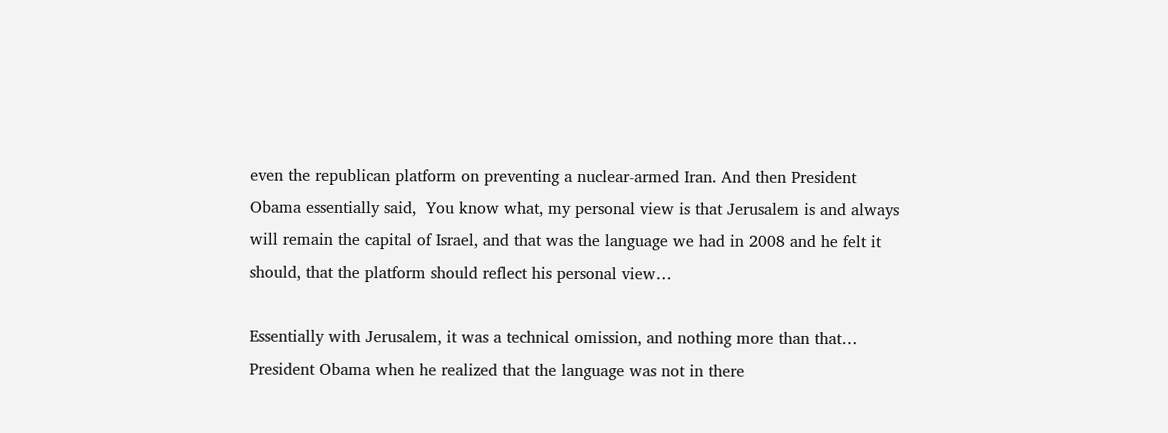even the republican platform on preventing a nuclear-armed Iran. And then President Obama essentially said,  You know what, my personal view is that Jerusalem is and always will remain the capital of Israel, and that was the language we had in 2008 and he felt it should, that the platform should reflect his personal view…

Essentially with Jerusalem, it was a technical omission, and nothing more than that… President Obama when he realized that the language was not in there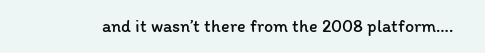and it wasn’t there from the 2008 platform….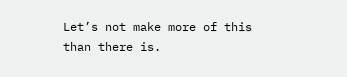Let’s not make more of this than there is.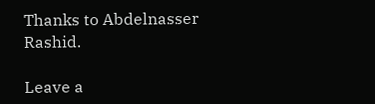Thanks to Abdelnasser Rashid.

Leave a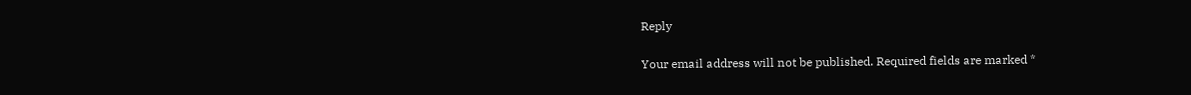Reply

Your email address will not be published. Required fields are marked *